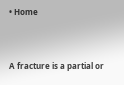• Home


A fracture is a partial or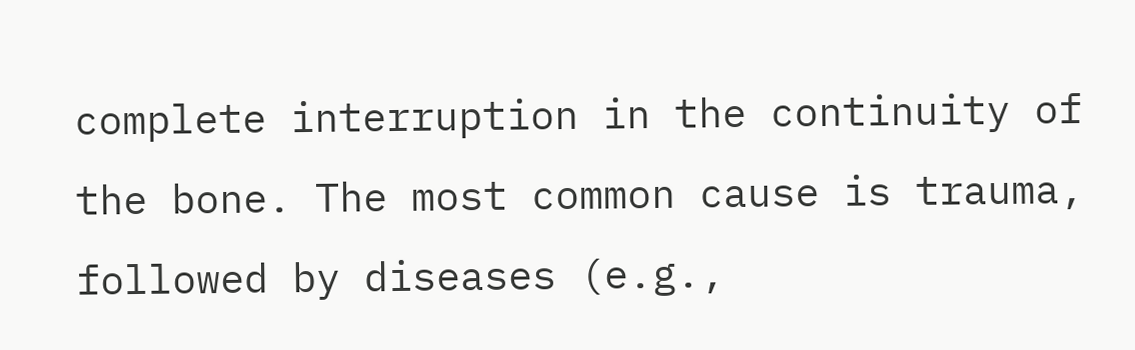complete interruption in the continuity of the bone. The most common cause is trauma, followed by diseases (e.g.,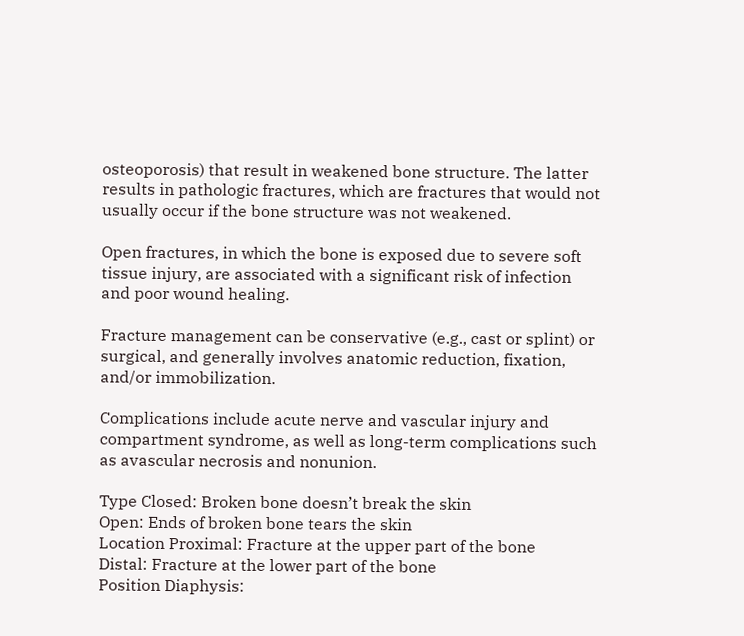osteoporosis) that result in weakened bone structure. The latter results in pathologic fractures, which are fractures that would not usually occur if the bone structure was not weakened.

Open fractures, in which the bone is exposed due to severe soft tissue injury, are associated with a significant risk of infection and poor wound healing.

Fracture management can be conservative (e.g., cast or splint) or surgical, and generally involves anatomic reduction, fixation, and/or immobilization.

Complications include acute nerve and vascular injury and compartment syndrome, as well as long-term complications such as avascular necrosis and nonunion.

Type Closed: Broken bone doesn’t break the skin
Open: Ends of broken bone tears the skin
Location Proximal: Fracture at the upper part of the bone
Distal: Fracture at the lower part of the bone
Position Diaphysis: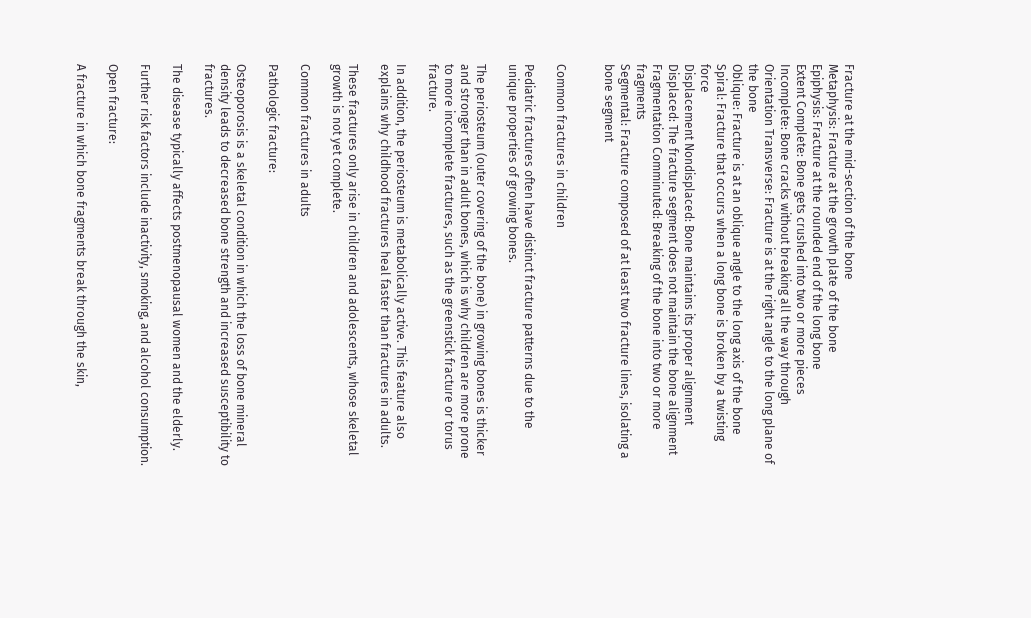Fracture at the mid-section of the bone
Metaphysis: Fracture at the growth plate of the bone
Epiphysis: Fracture at the rounded end of the long bone
Extent Complete: Bone gets crushed into two or more pieces
Incomplete: Bone cracks without breaking all the way through
Orientation Transverse: Fracture is at the right angle to the long plane of the bone
Oblique: Fracture is at an oblique angle to the long axis of the bone
Spiral: Fracture that occurs when a long bone is broken by a twisting force
Displacement Nondisplaced: Bone maintains its proper alignment
Displaced: The fracture segment does not maintain the bone alignment
Fragmentation Comminuted: Breaking of the bone into two or more fragments
Segmental: Fracture composed of at least two fracture lines, isolating a bone segment


Common fractures in children

Pediatric fractures often have distinct fracture patterns due to the unique properties of growing bones.

The periosteum (outer covering of the bone) in growing bones is thicker and stronger than in adult bones, which is why children are more prone to more incomplete fractures, such as the greenstick fracture or torus fracture.

In addition, the periosteum is metabolically active. This feature also explains why childhood fractures heal faster than fractures in adults.

These fractures only arise in children and adolescents, whose skeletal growth is not yet complete.

Common fractures in adults

Pathologic fracture:

Osteoporosis is a skeletal condition in which the loss of bone mineral density leads to decreased bone strength and increased susceptibility to fractures.

The disease typically affects postmenopausal women and the elderly.

Further risk factors include inactivity, smoking, and alcohol consumption.

Open fracture:

A fracture in which bone fragments break through the skin,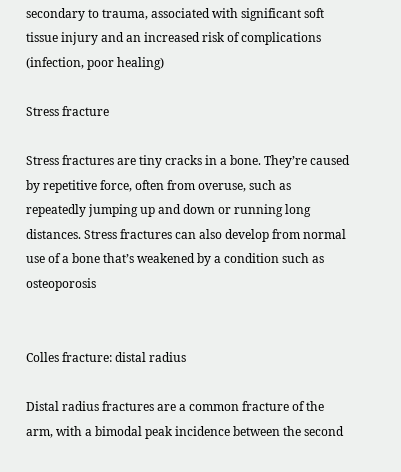secondary to trauma, associated with significant soft tissue injury and an increased risk of complications (infection, poor healing)

Stress fracture

Stress fractures are tiny cracks in a bone. They’re caused by repetitive force, often from overuse, such as repeatedly jumping up and down or running long distances. Stress fractures can also develop from normal use of a bone that’s weakened by a condition such as osteoporosis


Colles fracture: distal radius

Distal radius fractures are a common fracture of the arm, with a bimodal peak incidence between the second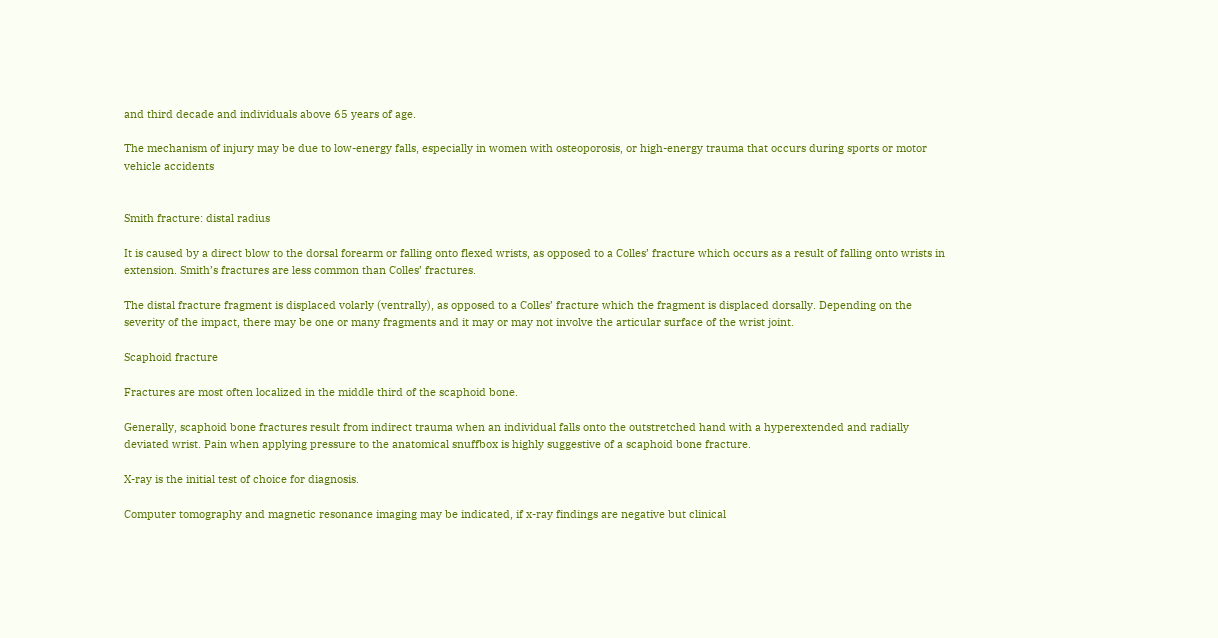and third decade and individuals above 65 years of age.

The mechanism of injury may be due to low-energy falls, especially in women with osteoporosis, or high-energy trauma that occurs during sports or motor vehicle accidents


Smith fracture: distal radius

It is caused by a direct blow to the dorsal forearm or falling onto flexed wrists, as opposed to a Colles’ fracture which occurs as a result of falling onto wrists in extension. Smith’s fractures are less common than Colles’ fractures.

The distal fracture fragment is displaced volarly (ventrally), as opposed to a Colles’ fracture which the fragment is displaced dorsally. Depending on the severity of the impact, there may be one or many fragments and it may or may not involve the articular surface of the wrist joint.

Scaphoid fracture

Fractures are most often localized in the middle third of the scaphoid bone.

Generally, scaphoid bone fractures result from indirect trauma when an individual falls onto the outstretched hand with a hyperextended and radially deviated wrist. Pain when applying pressure to the anatomical snuffbox is highly suggestive of a scaphoid bone fracture.

X-ray is the initial test of choice for diagnosis.

Computer tomography and magnetic resonance imaging may be indicated, if x-ray findings are negative but clinical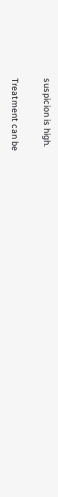suspicion is high.

Treatment can be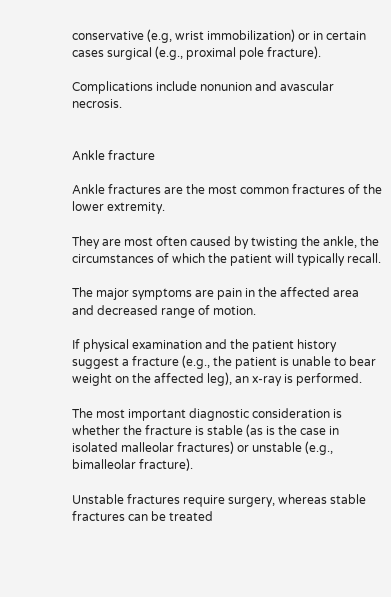conservative (e.g, wrist immobilization) or in certain cases surgical (e.g., proximal pole fracture).

Complications include nonunion and avascular necrosis.


Ankle fracture

Ankle fractures are the most common fractures of the lower extremity.

They are most often caused by twisting the ankle, the circumstances of which the patient will typically recall.

The major symptoms are pain in the affected area and decreased range of motion.

If physical examination and the patient history suggest a fracture (e.g., the patient is unable to bear weight on the affected leg), an x-ray is performed.

The most important diagnostic consideration is whether the fracture is stable (as is the case in isolated malleolar fractures) or unstable (e.g., bimalleolar fracture).

Unstable fractures require surgery, whereas stable fractures can be treated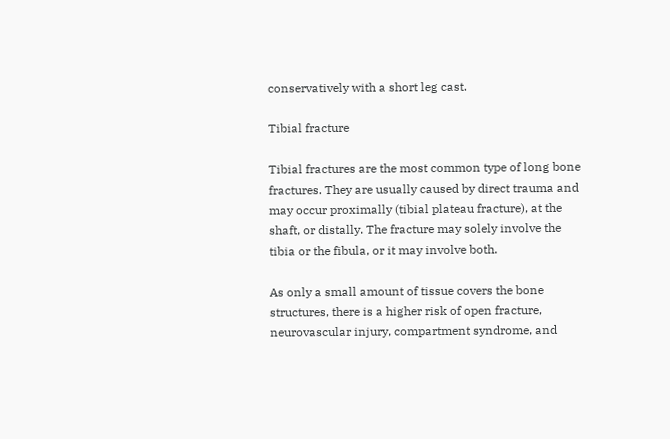conservatively with a short leg cast.

Tibial fracture

Tibial fractures are the most common type of long bone fractures. They are usually caused by direct trauma and may occur proximally (tibial plateau fracture), at the shaft, or distally. The fracture may solely involve the tibia or the fibula, or it may involve both.

As only a small amount of tissue covers the bone structures, there is a higher risk of open fracture, neurovascular injury, compartment syndrome, and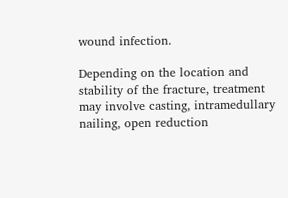wound infection.

Depending on the location and stability of the fracture, treatment may involve casting, intramedullary nailing, open reduction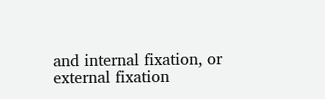and internal fixation, or external fixation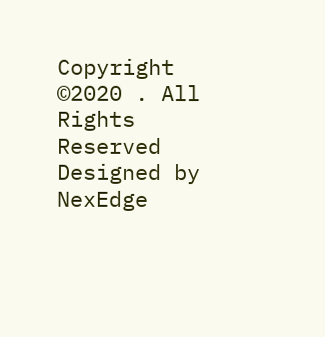Copyright ©2020 . All Rights Reserved Designed by NexEdge